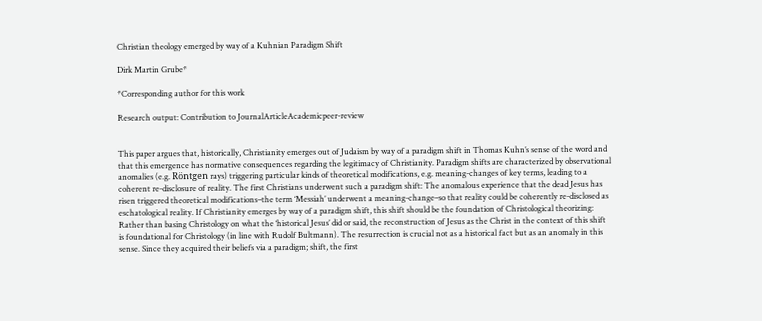Christian theology emerged by way of a Kuhnian Paradigm Shift

Dirk Martin Grube*

*Corresponding author for this work

Research output: Contribution to JournalArticleAcademicpeer-review


This paper argues that, historically, Christianity emerges out of Judaism by way of a paradigm shift in Thomas Kuhn’s sense of the word and that this emergence has normative consequences regarding the legitimacy of Christianity. Paradigm shifts are characterized by observational anomalies (e.g. Röntgen rays) triggering particular kinds of theoretical modifications, e.g. meaning-changes of key terms, leading to a coherent re-disclosure of reality. The first Christians underwent such a paradigm shift: The anomalous experience that the dead Jesus has risen triggered theoretical modifications–the term ‘Messiah’ underwent a meaning-change–so that reality could be coherently re-disclosed as eschatological reality. If Christianity emerges by way of a paradigm shift, this shift should be the foundation of Christological theorizing: Rather than basing Christology on what the ‘historical Jesus’ did or said, the reconstruction of Jesus as the Christ in the context of this shift is foundational for Christology (in line with Rudolf Bultmann). The resurrection is crucial not as a historical fact but as an anomaly in this sense. Since they acquired their beliefs via a paradigm; shift, the first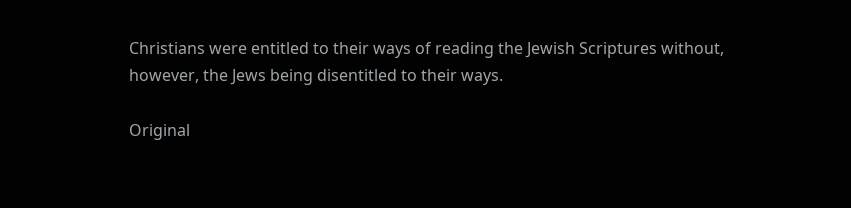Christians were entitled to their ways of reading the Jewish Scriptures without, however, the Jews being disentitled to their ways.

Original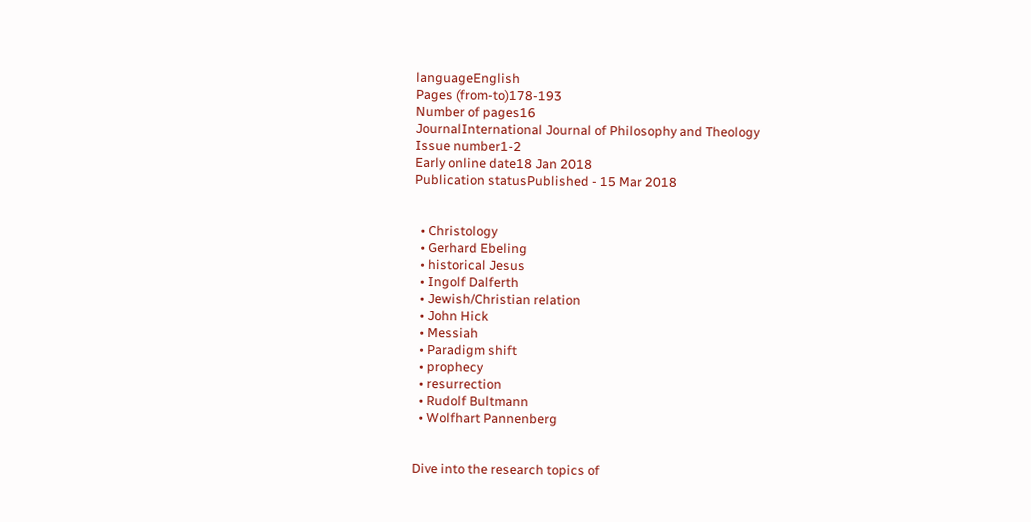languageEnglish
Pages (from-to)178-193
Number of pages16
JournalInternational Journal of Philosophy and Theology
Issue number1-2
Early online date18 Jan 2018
Publication statusPublished - 15 Mar 2018


  • Christology
  • Gerhard Ebeling
  • historical Jesus
  • Ingolf Dalferth
  • Jewish/Christian relation
  • John Hick
  • Messiah
  • Paradigm shift
  • prophecy
  • resurrection
  • Rudolf Bultmann
  • Wolfhart Pannenberg


Dive into the research topics of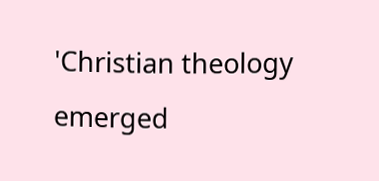'Christian theology emerged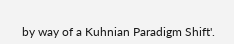by way of a Kuhnian Paradigm Shift'.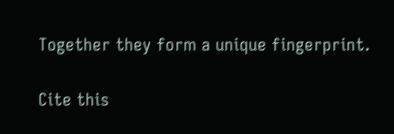Together they form a unique fingerprint.

Cite this